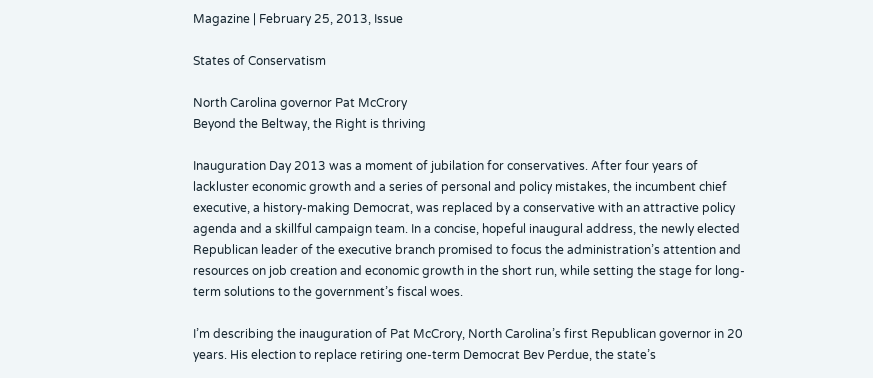Magazine | February 25, 2013, Issue

States of Conservatism

North Carolina governor Pat McCrory
Beyond the Beltway, the Right is thriving

Inauguration Day 2013 was a moment of jubilation for conservatives. After four years of lackluster economic growth and a series of personal and policy mistakes, the incumbent chief executive, a history-making Democrat, was replaced by a conservative with an attractive policy agenda and a skillful campaign team. In a concise, hopeful inaugural address, the newly elected Republican leader of the executive branch promised to focus the administration’s attention and resources on job creation and economic growth in the short run, while setting the stage for long-term solutions to the government’s fiscal woes.

I’m describing the inauguration of Pat McCrory, North Carolina’s first Republican governor in 20 years. His election to replace retiring one-term Democrat Bev Perdue, the state’s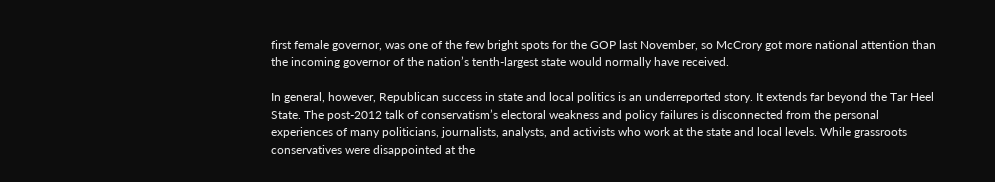first female governor, was one of the few bright spots for the GOP last November, so McCrory got more national attention than the incoming governor of the nation’s tenth-largest state would normally have received.

In general, however, Republican success in state and local politics is an underreported story. It extends far beyond the Tar Heel State. The post-2012 talk of conservatism’s electoral weakness and policy failures is disconnected from the personal experiences of many politicians, journalists, analysts, and activists who work at the state and local levels. While grassroots conservatives were disappointed at the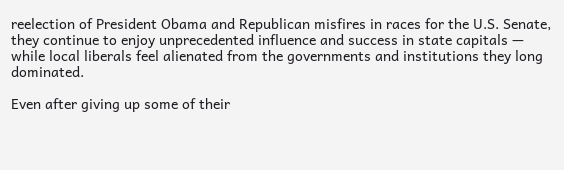reelection of President Obama and Republican misfires in races for the U.S. Senate, they continue to enjoy unprecedented influence and success in state capitals — while local liberals feel alienated from the governments and institutions they long dominated.

Even after giving up some of their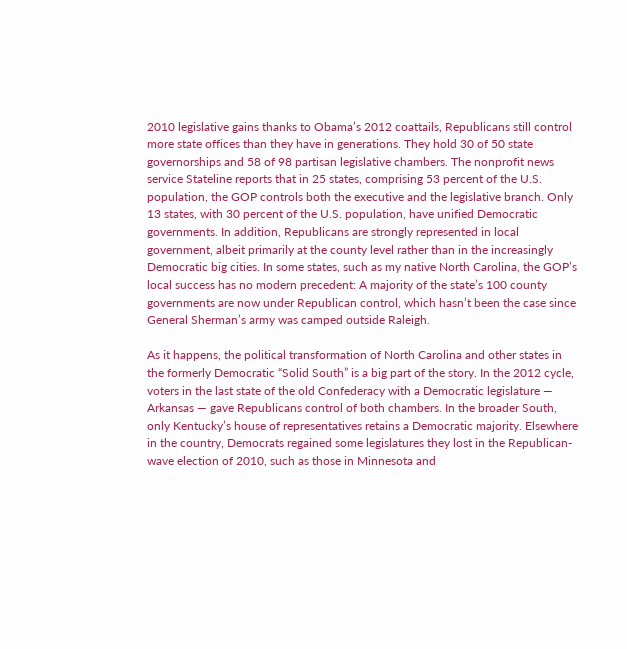2010 legislative gains thanks to Obama’s 2012 coattails, Republicans still control more state offices than they have in generations. They hold 30 of 50 state governorships and 58 of 98 partisan legislative chambers. The nonprofit news service Stateline reports that in 25 states, comprising 53 percent of the U.S. population, the GOP controls both the executive and the legislative branch. Only 13 states, with 30 percent of the U.S. population, have unified Democratic governments. In addition, Republicans are strongly represented in local government, albeit primarily at the county level rather than in the increasingly Democratic big cities. In some states, such as my native North Carolina, the GOP’s local success has no modern precedent: A majority of the state’s 100 county governments are now under Republican control, which hasn’t been the case since General Sherman’s army was camped outside Raleigh.

As it happens, the political transformation of North Carolina and other states in the formerly Democratic “Solid South” is a big part of the story. In the 2012 cycle, voters in the last state of the old Confederacy with a Democratic legislature — Arkansas — gave Republicans control of both chambers. In the broader South, only Kentucky’s house of representatives retains a Democratic majority. Elsewhere in the country, Democrats regained some legislatures they lost in the Republican-wave election of 2010, such as those in Minnesota and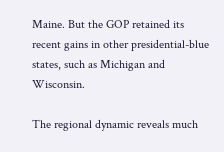Maine. But the GOP retained its recent gains in other presidential-blue states, such as Michigan and Wisconsin.

The regional dynamic reveals much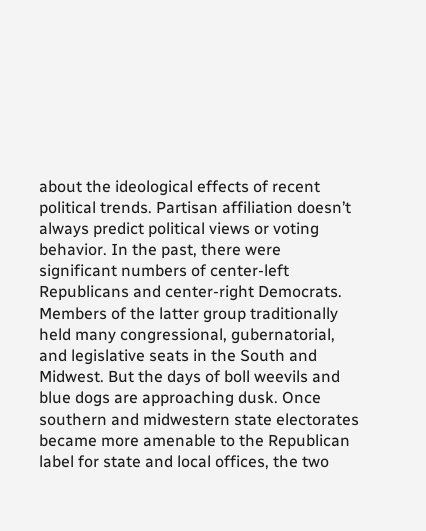about the ideological effects of recent political trends. Partisan affiliation doesn’t always predict political views or voting behavior. In the past, there were significant numbers of center-left Republicans and center-right Democrats. Members of the latter group traditionally held many congressional, gubernatorial, and legislative seats in the South and Midwest. But the days of boll weevils and blue dogs are approaching dusk. Once southern and midwestern state electorates became more amenable to the Republican label for state and local offices, the two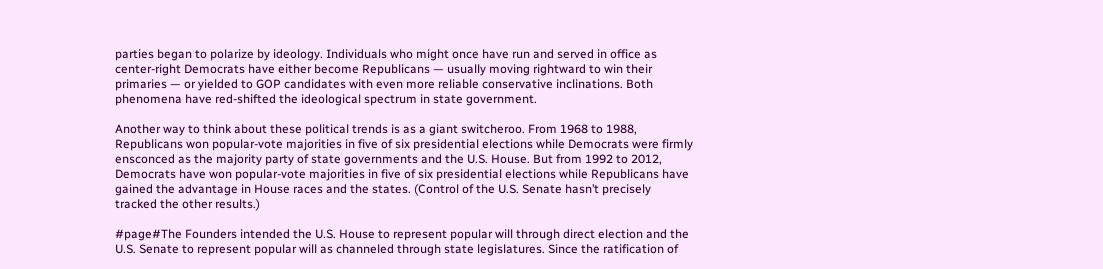parties began to polarize by ideology. Individuals who might once have run and served in office as center-right Democrats have either become Republicans — usually moving rightward to win their primaries — or yielded to GOP candidates with even more reliable conservative inclinations. Both phenomena have red-shifted the ideological spectrum in state government.

Another way to think about these political trends is as a giant switcheroo. From 1968 to 1988, Republicans won popular-vote majorities in five of six presidential elections while Democrats were firmly ensconced as the majority party of state governments and the U.S. House. But from 1992 to 2012, Democrats have won popular-vote majorities in five of six presidential elections while Republicans have gained the advantage in House races and the states. (Control of the U.S. Senate hasn’t precisely tracked the other results.)

#page#The Founders intended the U.S. House to represent popular will through direct election and the U.S. Senate to represent popular will as channeled through state legislatures. Since the ratification of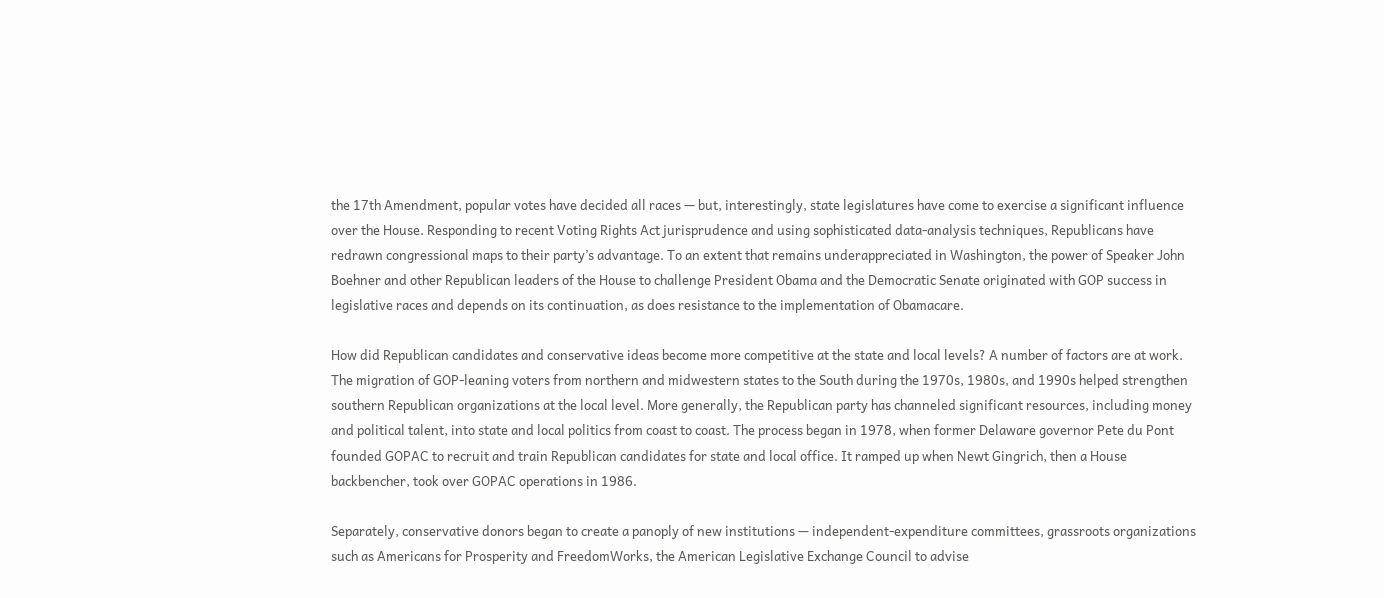the 17th Amendment, popular votes have decided all races — but, interestingly, state legislatures have come to exercise a significant influence over the House. Responding to recent Voting Rights Act jurisprudence and using sophisticated data-analysis techniques, Republicans have redrawn congressional maps to their party’s advantage. To an extent that remains underappreciated in Washington, the power of Speaker John Boehner and other Republican leaders of the House to challenge President Obama and the Democratic Senate originated with GOP success in legislative races and depends on its continuation, as does resistance to the implementation of Obamacare.

How did Republican candidates and conservative ideas become more competitive at the state and local levels? A number of factors are at work. The migration of GOP-leaning voters from northern and midwestern states to the South during the 1970s, 1980s, and 1990s helped strengthen southern Republican organizations at the local level. More generally, the Republican party has channeled significant resources, including money and political talent, into state and local politics from coast to coast. The process began in 1978, when former Delaware governor Pete du Pont founded GOPAC to recruit and train Republican candidates for state and local office. It ramped up when Newt Gingrich, then a House backbencher, took over GOPAC operations in 1986.

Separately, conservative donors began to create a panoply of new institutions — independent-expenditure committees, grassroots organizations such as Americans for Prosperity and FreedomWorks, the American Legislative Exchange Council to advise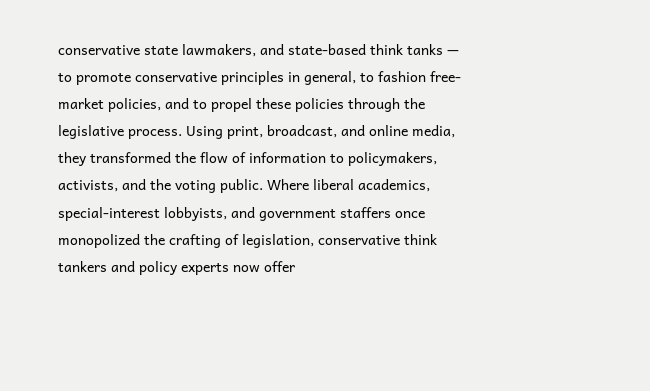conservative state lawmakers, and state-based think tanks — to promote conservative principles in general, to fashion free-market policies, and to propel these policies through the legislative process. Using print, broadcast, and online media, they transformed the flow of information to policymakers, activists, and the voting public. Where liberal academics, special-interest lobbyists, and government staffers once monopolized the crafting of legislation, conservative think tankers and policy experts now offer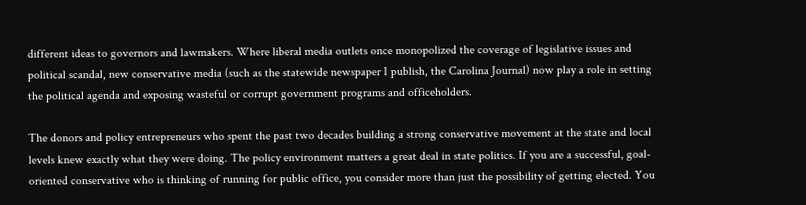different ideas to governors and lawmakers. Where liberal media outlets once monopolized the coverage of legislative issues and political scandal, new conservative media (such as the statewide newspaper I publish, the Carolina Journal) now play a role in setting the political agenda and exposing wasteful or corrupt government programs and officeholders.

The donors and policy entrepreneurs who spent the past two decades building a strong conservative movement at the state and local levels knew exactly what they were doing. The policy environment matters a great deal in state politics. If you are a successful, goal-oriented conservative who is thinking of running for public office, you consider more than just the possibility of getting elected. You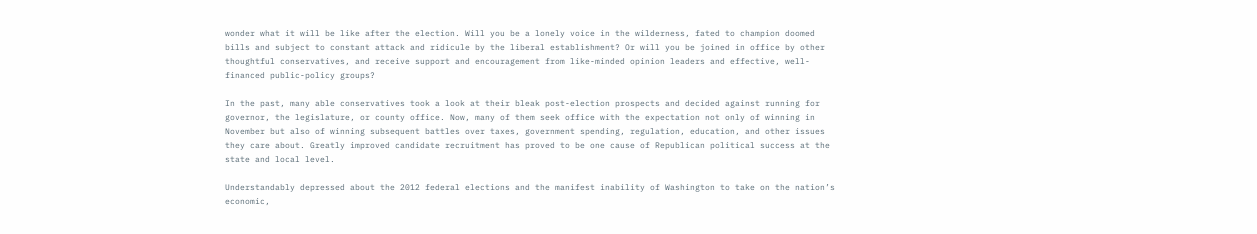wonder what it will be like after the election. Will you be a lonely voice in the wilderness, fated to champion doomed bills and subject to constant attack and ridicule by the liberal establishment? Or will you be joined in office by other thoughtful conservatives, and receive support and encouragement from like-minded opinion leaders and effective, well-financed public-policy groups?

In the past, many able conservatives took a look at their bleak post-election prospects and decided against running for governor, the legislature, or county office. Now, many of them seek office with the expectation not only of winning in November but also of winning subsequent battles over taxes, government spending, regulation, education, and other issues they care about. Greatly improved candidate recruitment has proved to be one cause of Republican political success at the state and local level.

Understandably depressed about the 2012 federal elections and the manifest inability of Washington to take on the nation’s economic,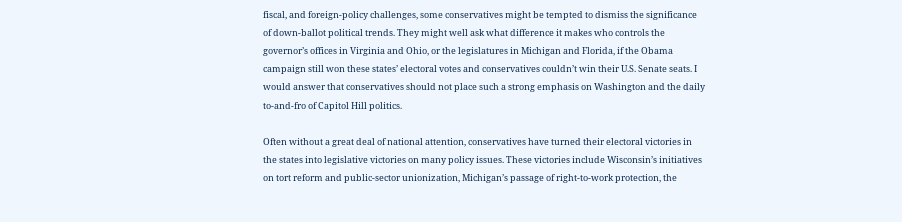fiscal, and foreign-policy challenges, some conservatives might be tempted to dismiss the significance of down-ballot political trends. They might well ask what difference it makes who controls the governor’s offices in Virginia and Ohio, or the legislatures in Michigan and Florida, if the Obama campaign still won these states’ electoral votes and conservatives couldn’t win their U.S. Senate seats. I would answer that conservatives should not place such a strong emphasis on Washington and the daily to-and-fro of Capitol Hill politics.

Often without a great deal of national attention, conservatives have turned their electoral victories in the states into legislative victories on many policy issues. These victories include Wisconsin’s initiatives on tort reform and public-sector unionization, Michigan’s passage of right-to-work protection, the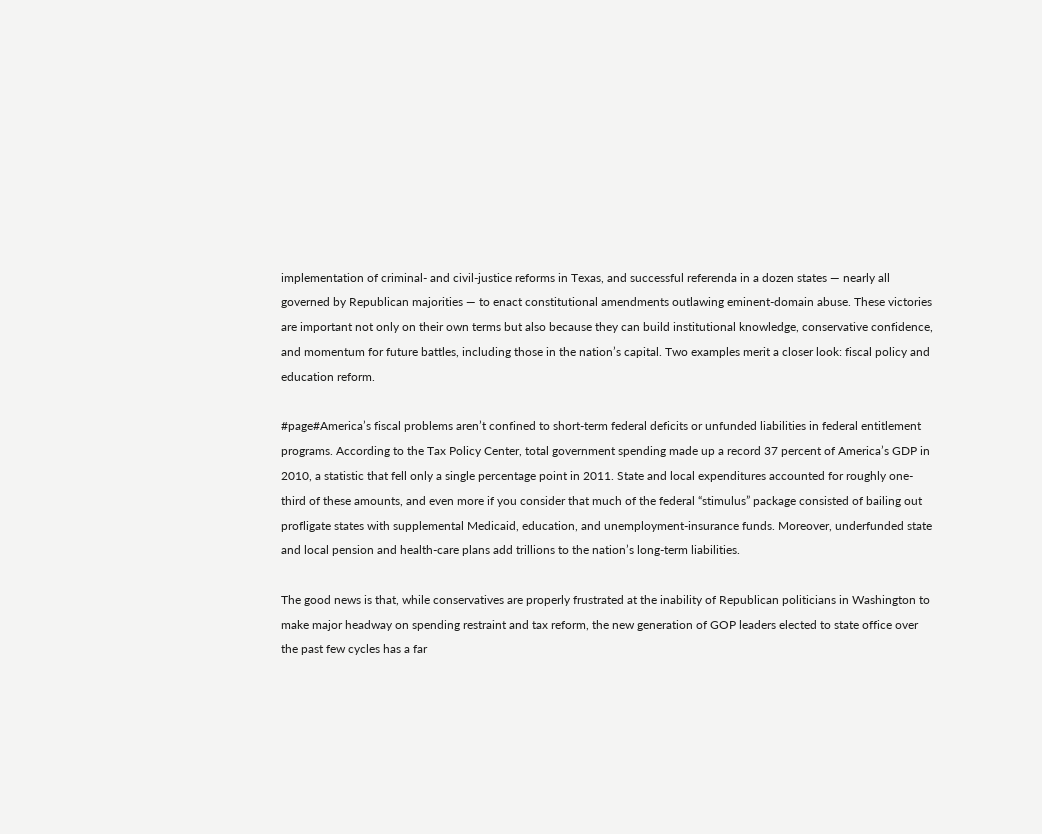implementation of criminal- and civil-justice reforms in Texas, and successful referenda in a dozen states — nearly all governed by Republican majorities — to enact constitutional amendments outlawing eminent-domain abuse. These victories are important not only on their own terms but also because they can build institutional knowledge, conservative confidence, and momentum for future battles, including those in the nation’s capital. Two examples merit a closer look: fiscal policy and education reform.

#page#America’s fiscal problems aren’t confined to short-term federal deficits or unfunded liabilities in federal entitlement programs. According to the Tax Policy Center, total government spending made up a record 37 percent of America’s GDP in 2010, a statistic that fell only a single percentage point in 2011. State and local expenditures accounted for roughly one-third of these amounts, and even more if you consider that much of the federal “stimulus” package consisted of bailing out profligate states with supplemental Medicaid, education, and unemployment-insurance funds. Moreover, underfunded state and local pension and health-care plans add trillions to the nation’s long-term liabilities.

The good news is that, while conservatives are properly frustrated at the inability of Republican politicians in Washington to make major headway on spending restraint and tax reform, the new generation of GOP leaders elected to state office over the past few cycles has a far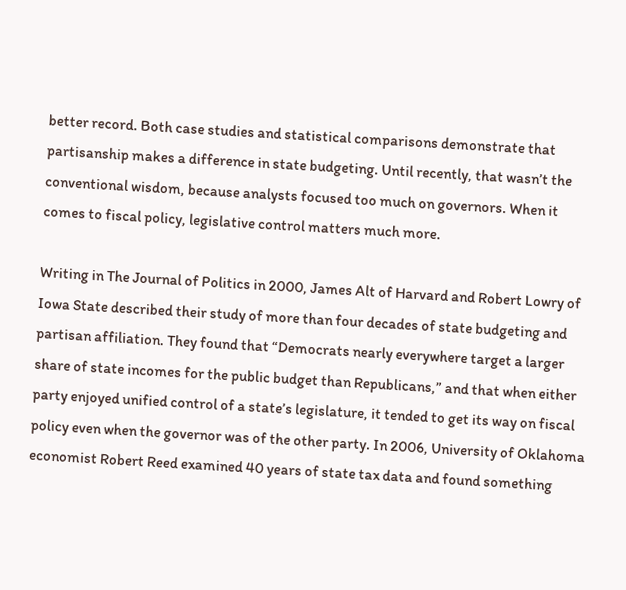better record. Both case studies and statistical comparisons demonstrate that partisanship makes a difference in state budgeting. Until recently, that wasn’t the conventional wisdom, because analysts focused too much on governors. When it comes to fiscal policy, legislative control matters much more.

Writing in The Journal of Politics in 2000, James Alt of Harvard and Robert Lowry of Iowa State described their study of more than four decades of state budgeting and partisan affiliation. They found that “Democrats nearly everywhere target a larger share of state incomes for the public budget than Republicans,” and that when either party enjoyed unified control of a state’s legislature, it tended to get its way on fiscal policy even when the governor was of the other party. In 2006, University of Oklahoma economist Robert Reed examined 40 years of state tax data and found something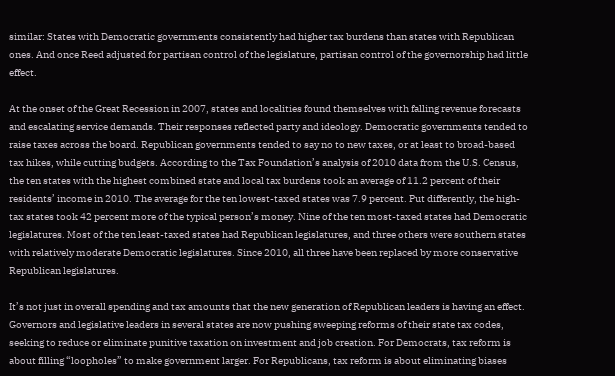similar: States with Democratic governments consistently had higher tax burdens than states with Republican ones. And once Reed adjusted for partisan control of the legislature, partisan control of the governorship had little effect.

At the onset of the Great Recession in 2007, states and localities found themselves with falling revenue forecasts and escalating service demands. Their responses reflected party and ideology. Democratic governments tended to raise taxes across the board. Republican governments tended to say no to new taxes, or at least to broad-based tax hikes, while cutting budgets. According to the Tax Foundation’s analysis of 2010 data from the U.S. Census, the ten states with the highest combined state and local tax burdens took an average of 11.2 percent of their residents’ income in 2010. The average for the ten lowest-taxed states was 7.9 percent. Put differently, the high-tax states took 42 percent more of the typical person’s money. Nine of the ten most-taxed states had Democratic legislatures. Most of the ten least-taxed states had Republican legislatures, and three others were southern states with relatively moderate Democratic legislatures. Since 2010, all three have been replaced by more conservative Republican legislatures.

It’s not just in overall spending and tax amounts that the new generation of Republican leaders is having an effect. Governors and legislative leaders in several states are now pushing sweeping reforms of their state tax codes, seeking to reduce or eliminate punitive taxation on investment and job creation. For Democrats, tax reform is about filling “loopholes” to make government larger. For Republicans, tax reform is about eliminating biases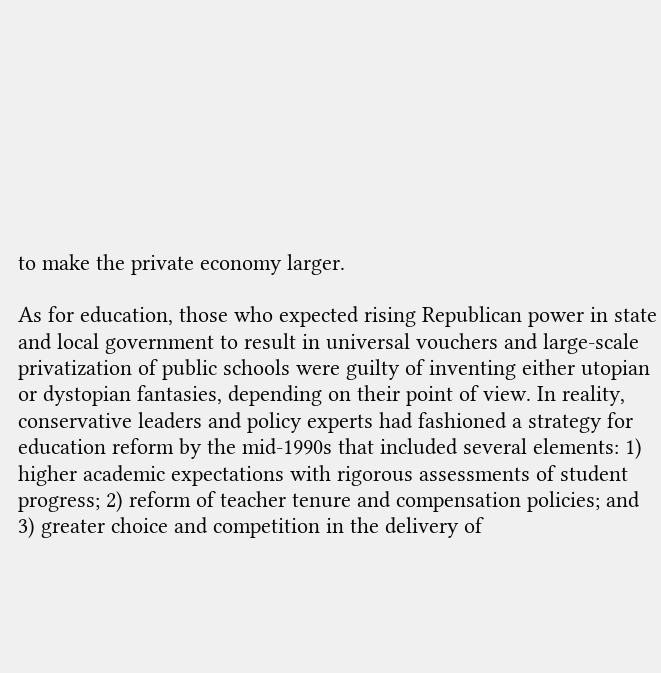to make the private economy larger.

As for education, those who expected rising Republican power in state and local government to result in universal vouchers and large-scale privatization of public schools were guilty of inventing either utopian or dystopian fantasies, depending on their point of view. In reality, conservative leaders and policy experts had fashioned a strategy for education reform by the mid-1990s that included several elements: 1) higher academic expectations with rigorous assessments of student progress; 2) reform of teacher tenure and compensation policies; and 3) greater choice and competition in the delivery of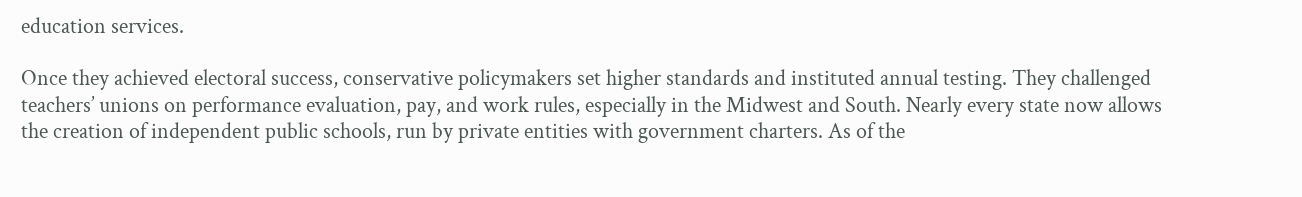education services.

Once they achieved electoral success, conservative policymakers set higher standards and instituted annual testing. They challenged teachers’ unions on performance evaluation, pay, and work rules, especially in the Midwest and South. Nearly every state now allows the creation of independent public schools, run by private entities with government charters. As of the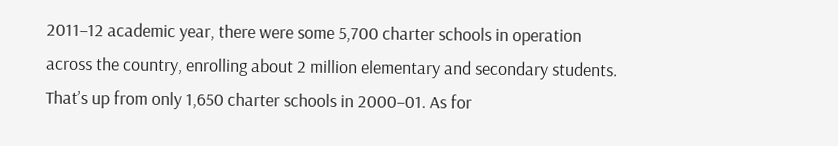2011–12 academic year, there were some 5,700 charter schools in operation across the country, enrolling about 2 million elementary and secondary students. That’s up from only 1,650 charter schools in 2000–01. As for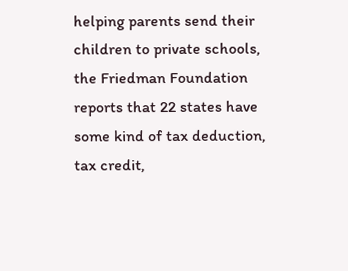helping parents send their children to private schools, the Friedman Foundation reports that 22 states have some kind of tax deduction, tax credit,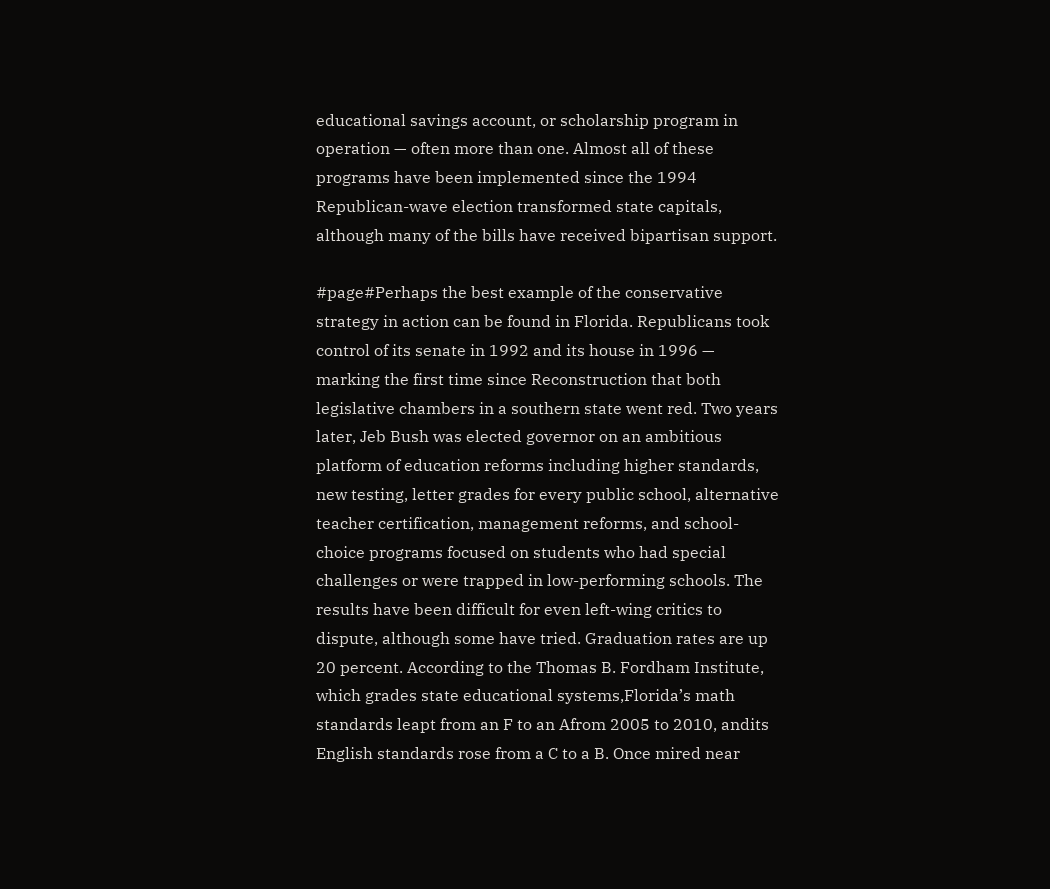educational savings account, or scholarship program in operation — often more than one. Almost all of these programs have been implemented since the 1994 Republican-wave election transformed state capitals, although many of the bills have received bipartisan support.

#page#Perhaps the best example of the conservative strategy in action can be found in Florida. Republicans took control of its senate in 1992 and its house in 1996 — marking the first time since Reconstruction that both legislative chambers in a southern state went red. Two years later, Jeb Bush was elected governor on an ambitious platform of education reforms including higher standards, new testing, letter grades for every public school, alternative teacher certification, management reforms, and school-choice programs focused on students who had special challenges or were trapped in low-performing schools. The results have been difficult for even left-wing critics to dispute, although some have tried. Graduation rates are up 20 percent. According to the Thomas B. Fordham Institute, which grades state educational systems,Florida’s math standards leapt from an F to an Afrom 2005 to 2010, andits English standards rose from a C to a B. Once mired near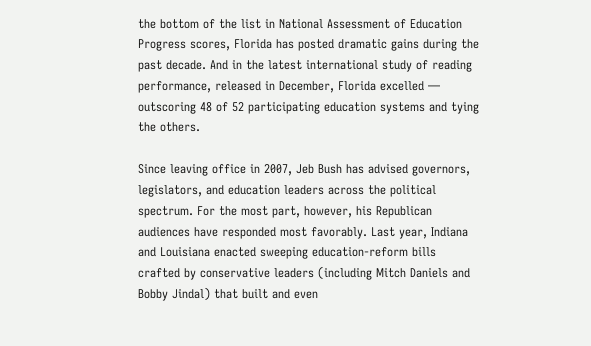the bottom of the list in National Assessment of Education Progress scores, Florida has posted dramatic gains during the past decade. And in the latest international study of reading performance, released in December, Florida excelled — outscoring 48 of 52 participating education systems and tying the others.

Since leaving office in 2007, Jeb Bush has advised governors, legislators, and education leaders across the political spectrum. For the most part, however, his Republican audiences have responded most favorably. Last year, Indiana and Louisiana enacted sweeping education-reform bills crafted by conservative leaders (including Mitch Daniels and Bobby Jindal) that built and even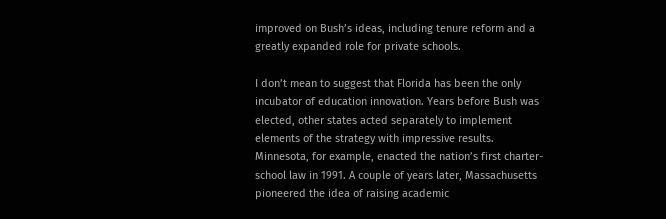improved on Bush’s ideas, including tenure reform and a greatly expanded role for private schools.

I don’t mean to suggest that Florida has been the only incubator of education innovation. Years before Bush was elected, other states acted separately to implement elements of the strategy with impressive results. Minnesota, for example, enacted the nation’s first charter-school law in 1991. A couple of years later, Massachusetts pioneered the idea of raising academic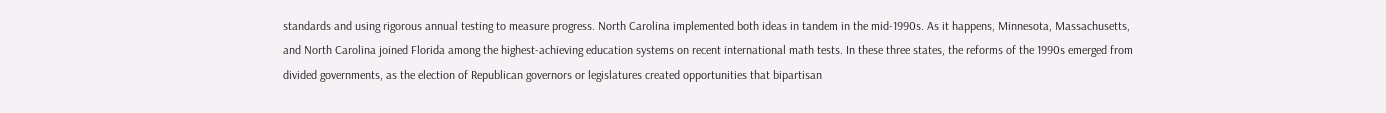standards and using rigorous annual testing to measure progress. North Carolina implemented both ideas in tandem in the mid-1990s. As it happens, Minnesota, Massachusetts, and North Carolina joined Florida among the highest-achieving education systems on recent international math tests. In these three states, the reforms of the 1990s emerged from divided governments, as the election of Republican governors or legislatures created opportunities that bipartisan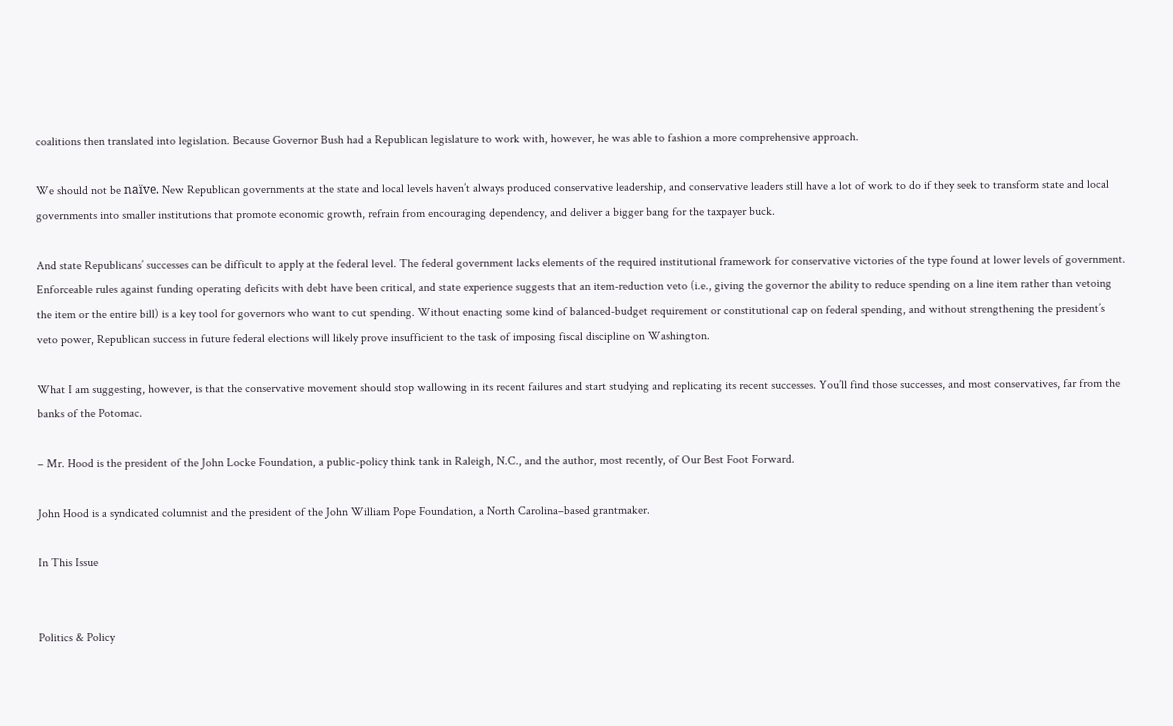coalitions then translated into legislation. Because Governor Bush had a Republican legislature to work with, however, he was able to fashion a more comprehensive approach.

We should not be naïve. New Republican governments at the state and local levels haven’t always produced conservative leadership, and conservative leaders still have a lot of work to do if they seek to transform state and local governments into smaller institutions that promote economic growth, refrain from encouraging dependency, and deliver a bigger bang for the taxpayer buck.

And state Republicans’ successes can be difficult to apply at the federal level. The federal government lacks elements of the required institutional framework for conservative victories of the type found at lower levels of government. Enforceable rules against funding operating deficits with debt have been critical, and state experience suggests that an item-reduction veto (i.e., giving the governor the ability to reduce spending on a line item rather than vetoing the item or the entire bill) is a key tool for governors who want to cut spending. Without enacting some kind of balanced-budget requirement or constitutional cap on federal spending, and without strengthening the president’s veto power, Republican success in future federal elections will likely prove insufficient to the task of imposing fiscal discipline on Washington.

What I am suggesting, however, is that the conservative movement should stop wallowing in its recent failures and start studying and replicating its recent successes. You’ll find those successes, and most conservatives, far from the banks of the Potomac.

– Mr. Hood is the president of the John Locke Foundation, a public-policy think tank in Raleigh, N.C., and the author, most recently, of Our Best Foot Forward.

John Hood is a syndicated columnist and the president of the John William Pope Foundation, a North Carolina–based grantmaker.

In This Issue


Politics & Policy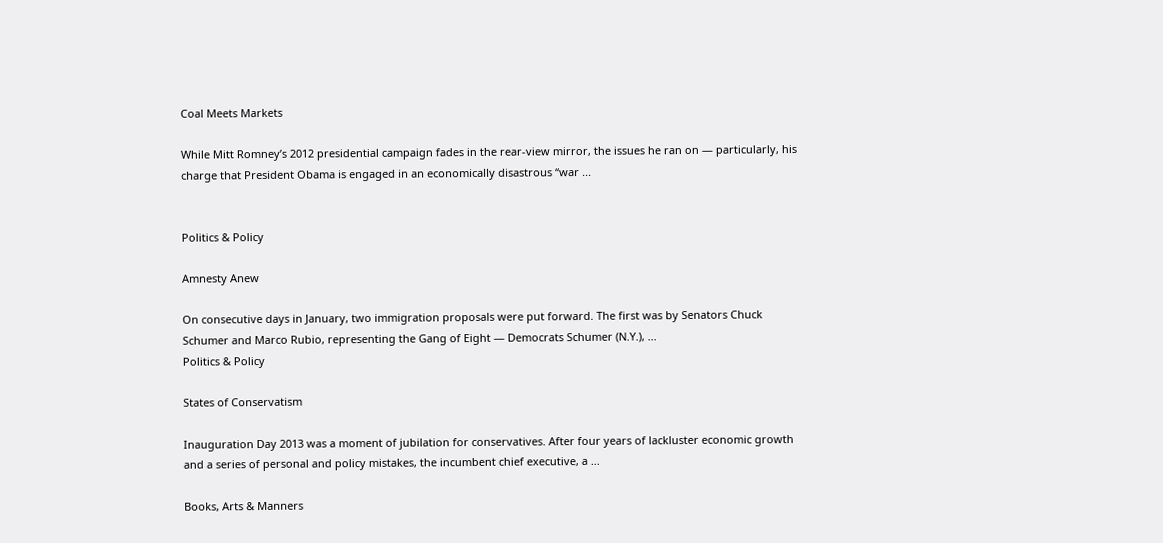Coal Meets Markets

While Mitt Romney’s 2012 presidential campaign fades in the rear-view mirror, the issues he ran on — particularly, his charge that President Obama is engaged in an economically disastrous “war ...


Politics & Policy

Amnesty Anew

On consecutive days in January, two immigration proposals were put forward. The first was by Senators Chuck Schumer and Marco Rubio, representing the Gang of Eight — Democrats Schumer (N.Y.), ...
Politics & Policy

States of Conservatism

Inauguration Day 2013 was a moment of jubilation for conservatives. After four years of lackluster economic growth and a series of personal and policy mistakes, the incumbent chief executive, a ...

Books, Arts & Manners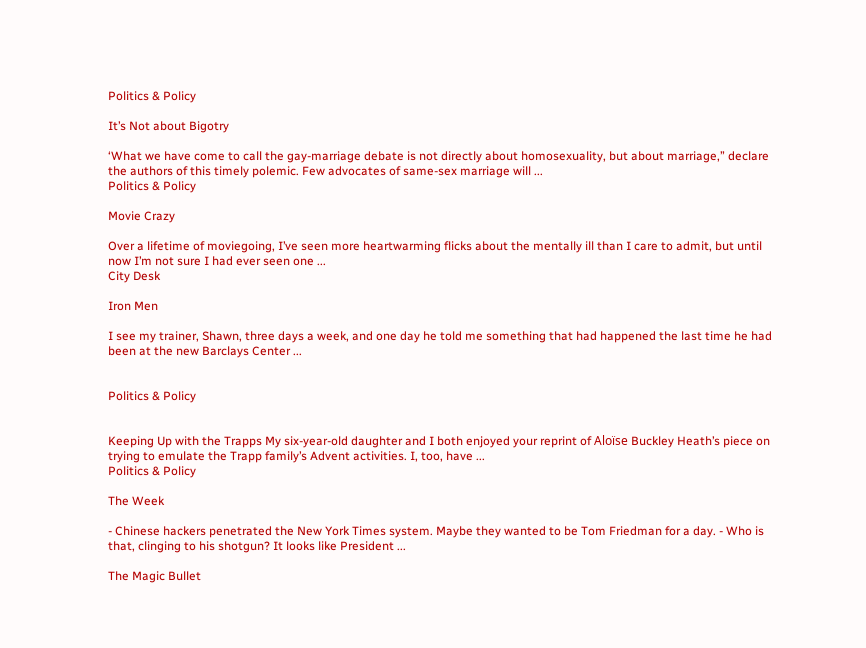Politics & Policy

It’s Not about Bigotry

‘What we have come to call the gay-marriage debate is not directly about homosexuality, but about marriage,” declare the authors of this timely polemic. Few advocates of same-sex marriage will ...
Politics & Policy

Movie Crazy

Over a lifetime of moviegoing, I’ve seen more heartwarming flicks about the mentally ill than I care to admit, but until now I’m not sure I had ever seen one ...
City Desk

Iron Men

I see my trainer, Shawn, three days a week, and one day he told me something that had happened the last time he had been at the new Barclays Center ...


Politics & Policy


Keeping Up with the Trapps My six-year-old daughter and I both enjoyed your reprint of Aloïse Buckley Heath’s piece on trying to emulate the Trapp family’s Advent activities. I, too, have ...
Politics & Policy

The Week

‐ Chinese hackers penetrated the New York Times system. Maybe they wanted to be Tom Friedman for a day. ‐ Who is that, clinging to his shotgun? It looks like President ...

The Magic Bullet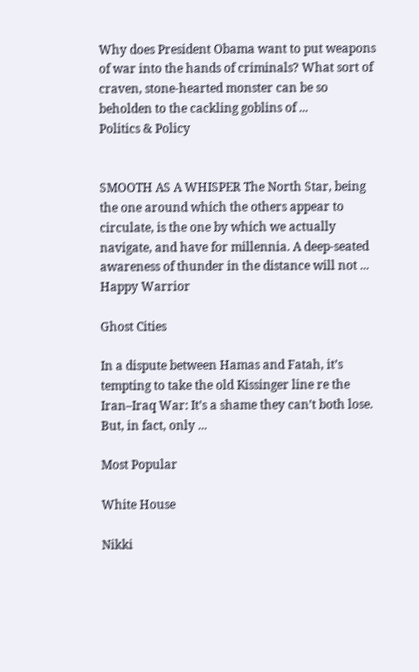Why does President Obama want to put weapons of war into the hands of criminals? What sort of craven, stone-hearted monster can be so beholden to the cackling goblins of ...
Politics & Policy


SMOOTH AS A WHISPER The North Star, being the one around which the others appear to circulate, is the one by which we actually navigate, and have for millennia. A deep-seated awareness of thunder in the distance will not ...
Happy Warrior

Ghost Cities

In a dispute between Hamas and Fatah, it’s tempting to take the old Kissinger line re the Iran–Iraq War: It’s a shame they can’t both lose. But, in fact, only ...

Most Popular

White House

Nikki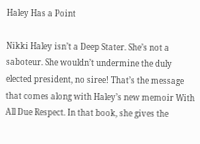Haley Has a Point

Nikki Haley isn’t a Deep Stater. She’s not a saboteur. She wouldn’t undermine the duly elected president, no siree! That’s the message that comes along with Haley’s new memoir With All Due Respect. In that book, she gives the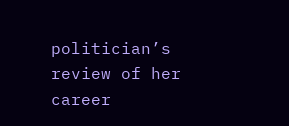politician’s review of her career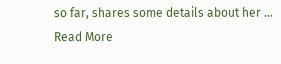so far, shares some details about her ... Read More